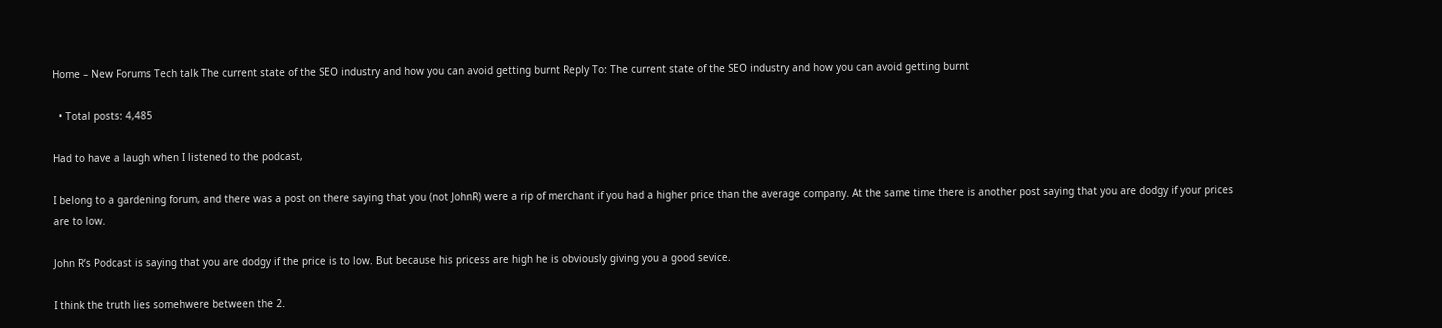Home – New Forums Tech talk The current state of the SEO industry and how you can avoid getting burnt Reply To: The current state of the SEO industry and how you can avoid getting burnt

  • Total posts: 4,485

Had to have a laugh when I listened to the podcast,

I belong to a gardening forum, and there was a post on there saying that you (not JohnR) were a rip of merchant if you had a higher price than the average company. At the same time there is another post saying that you are dodgy if your prices are to low.

John R’s Podcast is saying that you are dodgy if the price is to low. But because his pricess are high he is obviously giving you a good sevice.

I think the truth lies somehwere between the 2.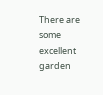There are some excellent garden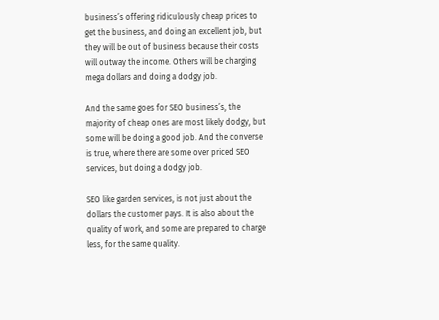business’s offering ridiculously cheap prices to get the business, and doing an excellent job, but they will be out of business because their costs will outway the income. Others will be charging mega dollars and doing a dodgy job.

And the same goes for SEO business’s, the majority of cheap ones are most likely dodgy, but some will be doing a good job. And the converse is true, where there are some over priced SEO services, but doing a dodgy job.

SEO like garden services, is not just about the dollars the customer pays. It is also about the quality of work, and some are prepared to charge less, for the same quality.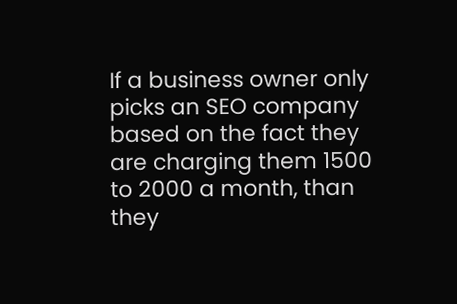If a business owner only picks an SEO company based on the fact they are charging them 1500 to 2000 a month, than they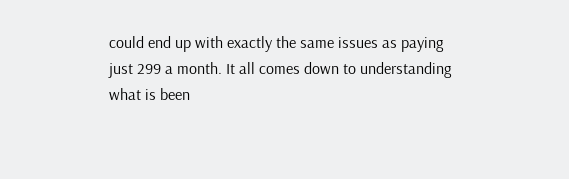could end up with exactly the same issues as paying just 299 a month. It all comes down to understanding what is been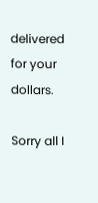delivered for your dollars.

Sorry all I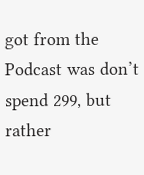got from the Podcast was don’t spend 299, but rather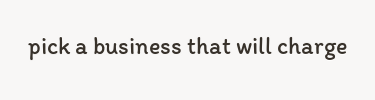pick a business that will charge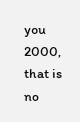you 2000, that is no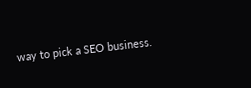way to pick a SEO business.